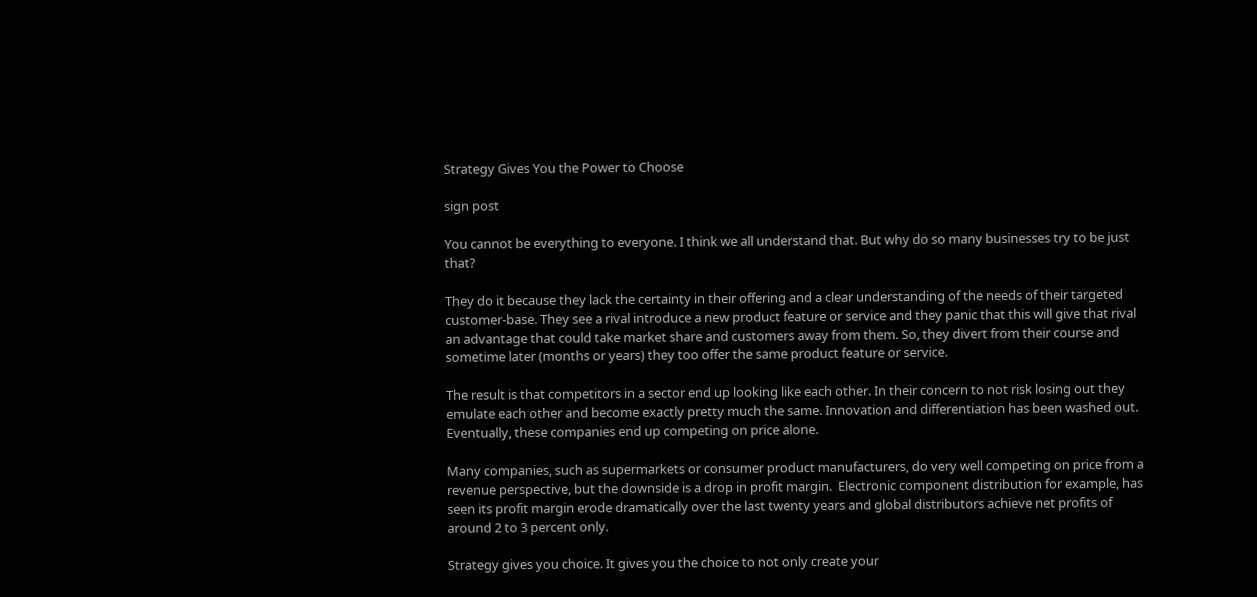Strategy Gives You the Power to Choose

sign post

You cannot be everything to everyone. I think we all understand that. But why do so many businesses try to be just that?

They do it because they lack the certainty in their offering and a clear understanding of the needs of their targeted customer-base. They see a rival introduce a new product feature or service and they panic that this will give that rival an advantage that could take market share and customers away from them. So, they divert from their course and sometime later (months or years) they too offer the same product feature or service.

The result is that competitors in a sector end up looking like each other. In their concern to not risk losing out they emulate each other and become exactly pretty much the same. Innovation and differentiation has been washed out. Eventually, these companies end up competing on price alone.

Many companies, such as supermarkets or consumer product manufacturers, do very well competing on price from a revenue perspective, but the downside is a drop in profit margin.  Electronic component distribution for example, has seen its profit margin erode dramatically over the last twenty years and global distributors achieve net profits of around 2 to 3 percent only.

Strategy gives you choice. It gives you the choice to not only create your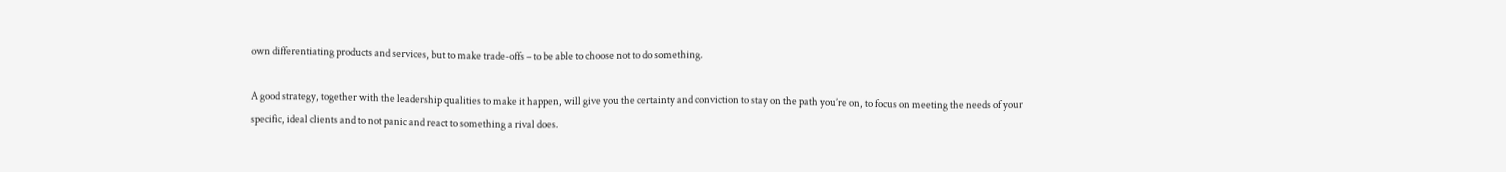own differentiating products and services, but to make trade-offs – to be able to choose not to do something.

A good strategy, together with the leadership qualities to make it happen, will give you the certainty and conviction to stay on the path you’re on, to focus on meeting the needs of your specific, ideal clients and to not panic and react to something a rival does.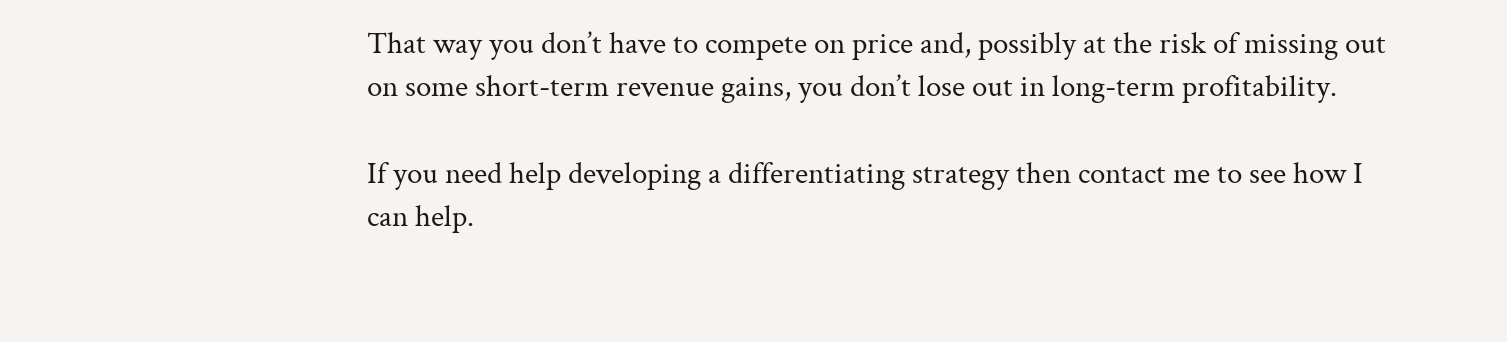That way you don’t have to compete on price and, possibly at the risk of missing out on some short-term revenue gains, you don’t lose out in long-term profitability.

If you need help developing a differentiating strategy then contact me to see how I can help.